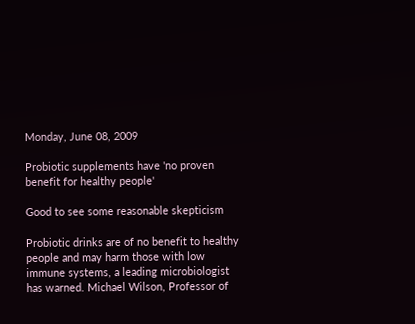Monday, June 08, 2009

Probiotic supplements have 'no proven benefit for healthy people'

Good to see some reasonable skepticism

Probiotic drinks are of no benefit to healthy people and may harm those with low immune systems, a leading microbiologist has warned. Michael Wilson, Professor of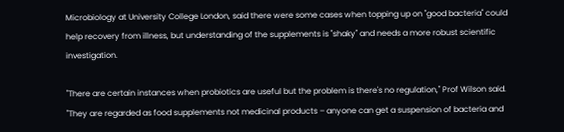Microbiology at University College London, said there were some cases when topping up on "good bacteria" could help recovery from illness, but understanding of the supplements is "shaky" and needs a more robust scientific investigation.

"There are certain instances when probiotics are useful but the problem is there's no regulation," Prof Wilson said. "They are regarded as food supplements not medicinal products – anyone can get a suspension of bacteria and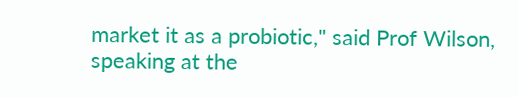market it as a probiotic," said Prof Wilson, speaking at the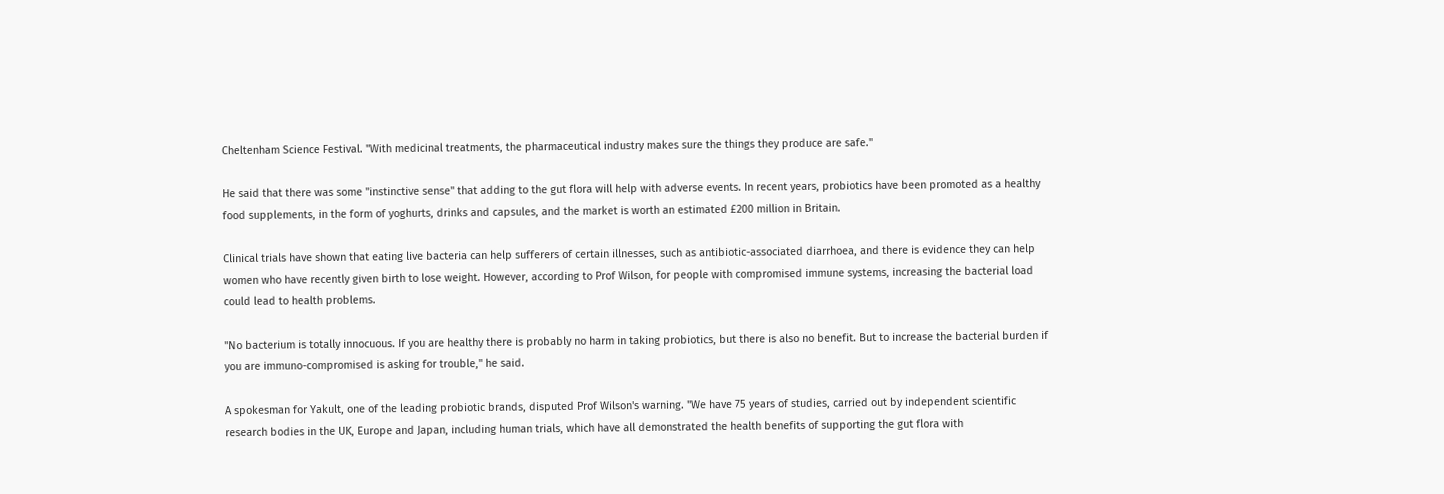Cheltenham Science Festival. "With medicinal treatments, the pharmaceutical industry makes sure the things they produce are safe."

He said that there was some "instinctive sense" that adding to the gut flora will help with adverse events. In recent years, probiotics have been promoted as a healthy food supplements, in the form of yoghurts, drinks and capsules, and the market is worth an estimated £200 million in Britain.

Clinical trials have shown that eating live bacteria can help sufferers of certain illnesses, such as antibiotic-associated diarrhoea, and there is evidence they can help women who have recently given birth to lose weight. However, according to Prof Wilson, for people with compromised immune systems, increasing the bacterial load could lead to health problems.

"No bacterium is totally innocuous. If you are healthy there is probably no harm in taking probiotics, but there is also no benefit. But to increase the bacterial burden if you are immuno-compromised is asking for trouble," he said.

A spokesman for Yakult, one of the leading probiotic brands, disputed Prof Wilson's warning. "We have 75 years of studies, carried out by independent scientific research bodies in the UK, Europe and Japan, including human trials, which have all demonstrated the health benefits of supporting the gut flora with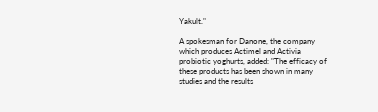Yakult."

A spokesman for Danone, the company which produces Actimel and Activia probiotic yoghurts, added: "The efficacy of these products has been shown in many studies and the results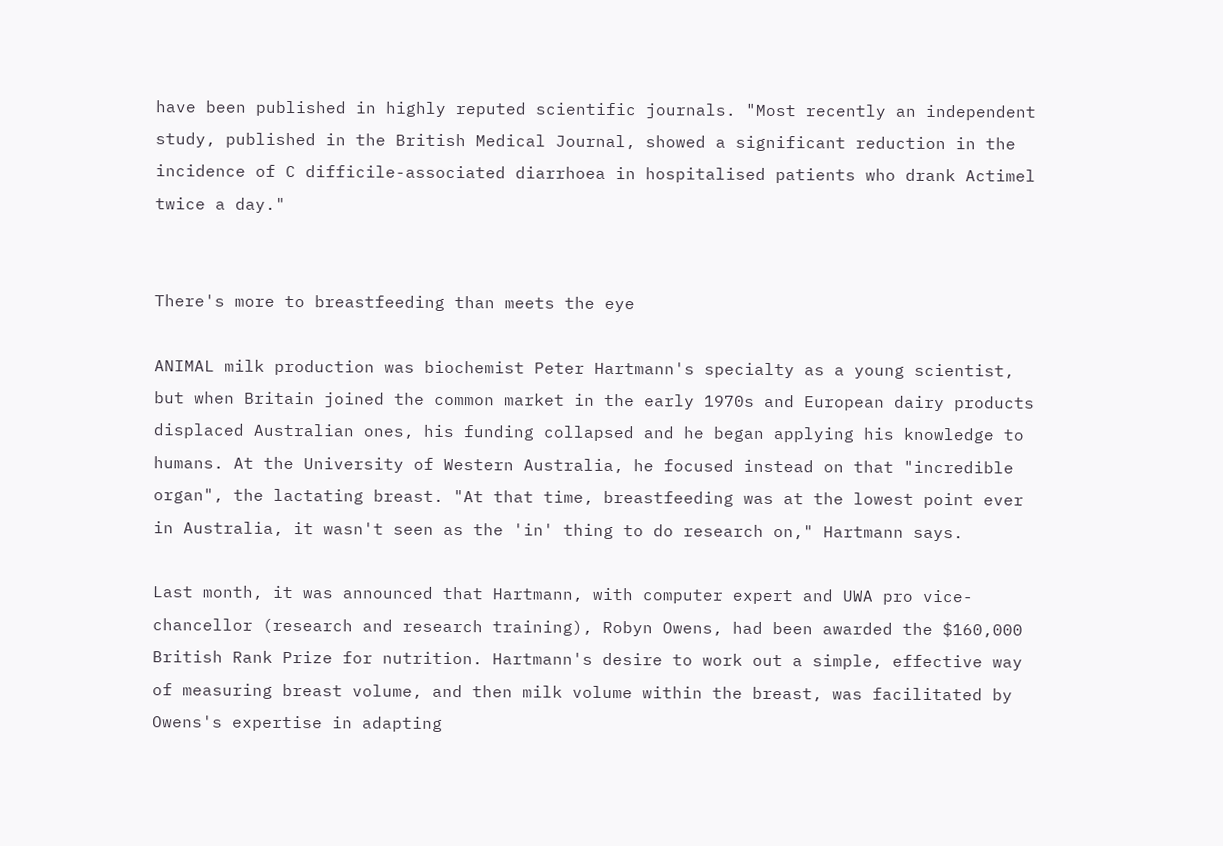have been published in highly reputed scientific journals. "Most recently an independent study, published in the British Medical Journal, showed a significant reduction in the incidence of C difficile-associated diarrhoea in hospitalised patients who drank Actimel twice a day."


There's more to breastfeeding than meets the eye

ANIMAL milk production was biochemist Peter Hartmann's specialty as a young scientist, but when Britain joined the common market in the early 1970s and European dairy products displaced Australian ones, his funding collapsed and he began applying his knowledge to humans. At the University of Western Australia, he focused instead on that "incredible organ", the lactating breast. "At that time, breastfeeding was at the lowest point ever in Australia, it wasn't seen as the 'in' thing to do research on," Hartmann says.

Last month, it was announced that Hartmann, with computer expert and UWA pro vice-chancellor (research and research training), Robyn Owens, had been awarded the $160,000 British Rank Prize for nutrition. Hartmann's desire to work out a simple, effective way of measuring breast volume, and then milk volume within the breast, was facilitated by Owens's expertise in adapting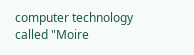computer technology called "Moire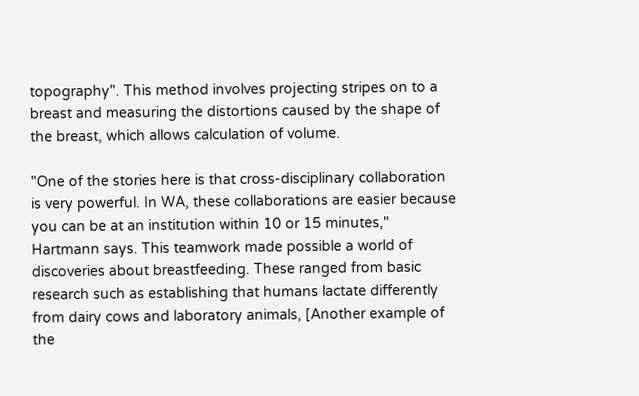topography". This method involves projecting stripes on to a breast and measuring the distortions caused by the shape of the breast, which allows calculation of volume.

"One of the stories here is that cross-disciplinary collaboration is very powerful. In WA, these collaborations are easier because you can be at an institution within 10 or 15 minutes," Hartmann says. This teamwork made possible a world of discoveries about breastfeeding. These ranged from basic research such as establishing that humans lactate differently from dairy cows and laboratory animals, [Another example of the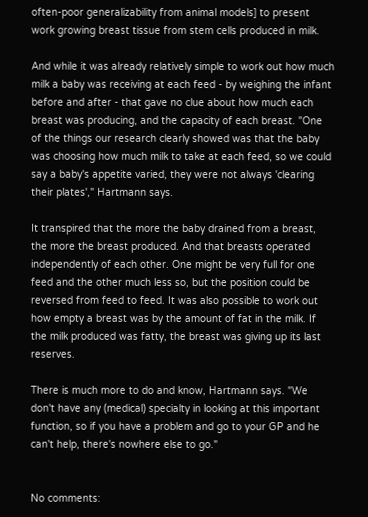often-poor generalizability from animal models] to present work growing breast tissue from stem cells produced in milk.

And while it was already relatively simple to work out how much milk a baby was receiving at each feed - by weighing the infant before and after - that gave no clue about how much each breast was producing, and the capacity of each breast. "One of the things our research clearly showed was that the baby was choosing how much milk to take at each feed, so we could say a baby's appetite varied, they were not always 'clearing their plates'," Hartmann says.

It transpired that the more the baby drained from a breast, the more the breast produced. And that breasts operated independently of each other. One might be very full for one feed and the other much less so, but the position could be reversed from feed to feed. It was also possible to work out how empty a breast was by the amount of fat in the milk. If the milk produced was fatty, the breast was giving up its last reserves.

There is much more to do and know, Hartmann says. "We don't have any (medical) specialty in looking at this important function, so if you have a problem and go to your GP and he can't help, there's nowhere else to go."


No comments: